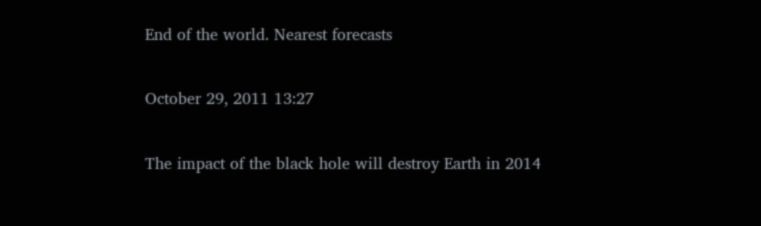End of the world. Nearest forecasts

October 29, 2011 13:27

The impact of the black hole will destroy Earth in 2014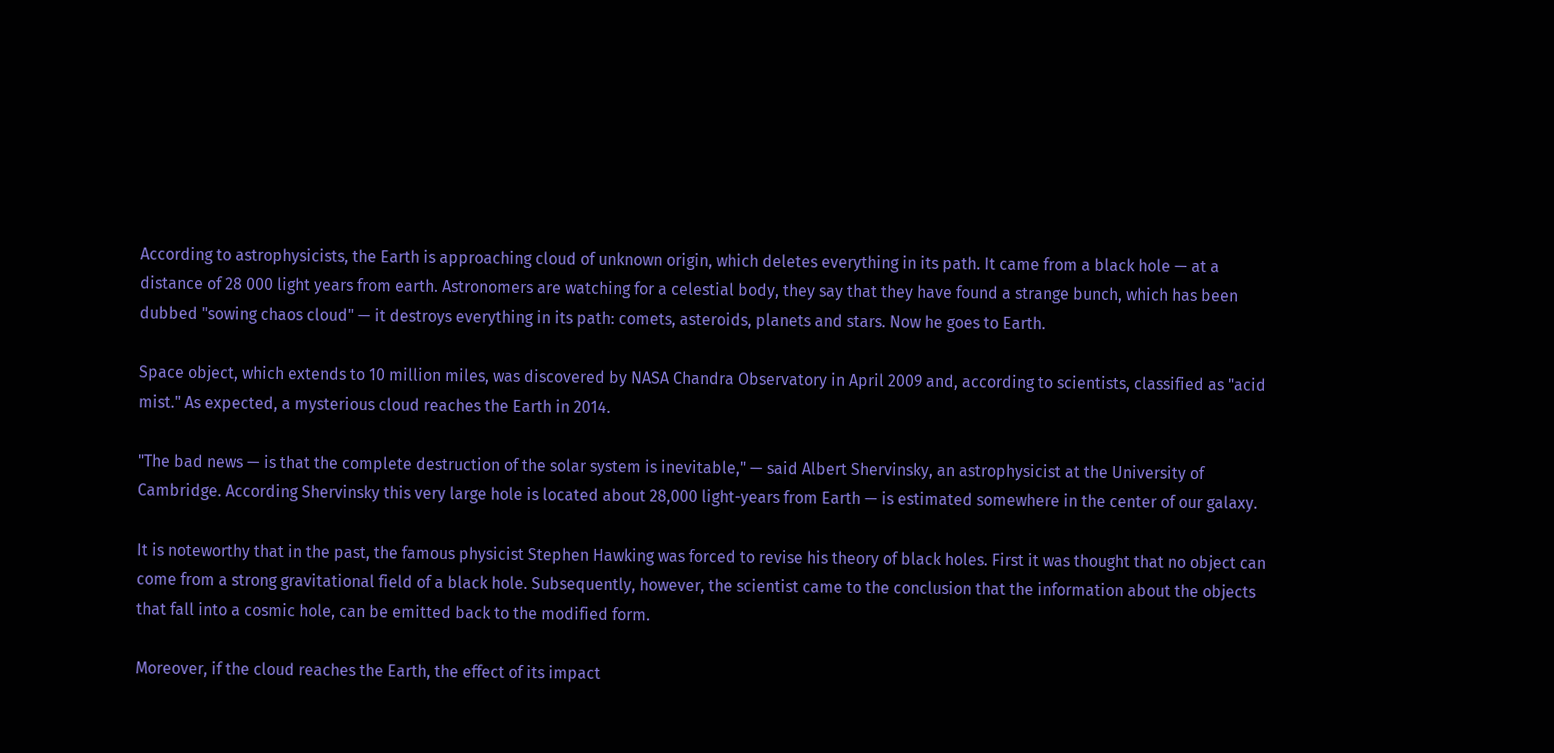According to astrophysicists, the Earth is approaching cloud of unknown origin, which deletes everything in its path. It came from a black hole — at a distance of 28 000 light years from earth. Astronomers are watching for a celestial body, they say that they have found a strange bunch, which has been dubbed "sowing chaos cloud" — it destroys everything in its path: comets, asteroids, planets and stars. Now he goes to Earth.

Space object, which extends to 10 million miles, was discovered by NASA Chandra Observatory in April 2009 and, according to scientists, classified as "acid mist." As expected, a mysterious cloud reaches the Earth in 2014.

"The bad news — is that the complete destruction of the solar system is inevitable," — said Albert Shervinsky, an astrophysicist at the University of Cambridge. According Shervinsky this very large hole is located about 28,000 light-years from Earth — is estimated somewhere in the center of our galaxy.

It is noteworthy that in the past, the famous physicist Stephen Hawking was forced to revise his theory of black holes. First it was thought that no object can come from a strong gravitational field of a black hole. Subsequently, however, the scientist came to the conclusion that the information about the objects that fall into a cosmic hole, can be emitted back to the modified form.

Moreover, if the cloud reaches the Earth, the effect of its impact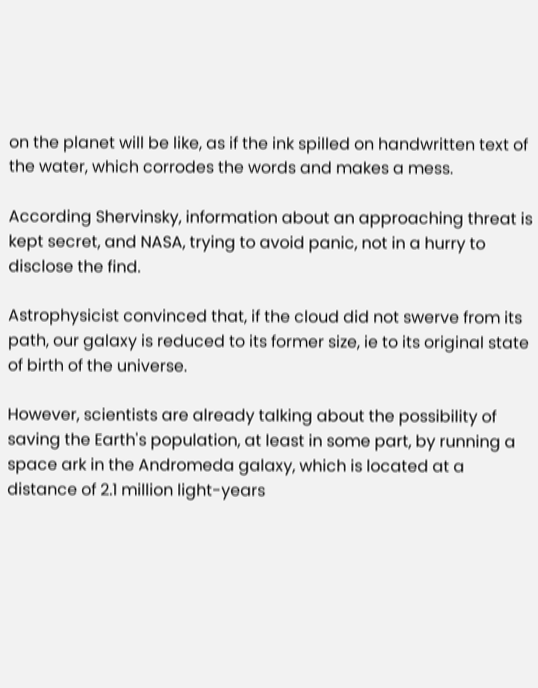on the planet will be like, as if the ink spilled on handwritten text of the water, which corrodes the words and makes a mess.

According Shervinsky, information about an approaching threat is kept secret, and NASA, trying to avoid panic, not in a hurry to disclose the find.

Astrophysicist convinced that, if the cloud did not swerve from its path, our galaxy is reduced to its former size, ie to its original state of birth of the universe.

However, scientists are already talking about the possibility of saving the Earth's population, at least in some part, by running a space ark in the Andromeda galaxy, which is located at a distance of 2.1 million light-years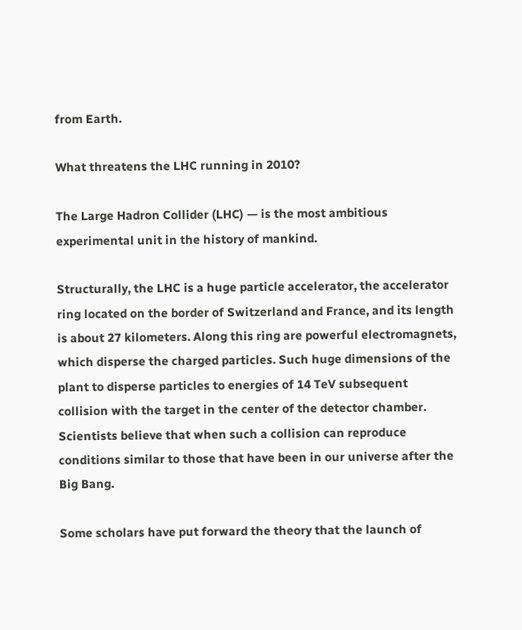from Earth.

What threatens the LHC running in 2010?

The Large Hadron Collider (LHC) — is the most ambitious experimental unit in the history of mankind.

Structurally, the LHC is a huge particle accelerator, the accelerator ring located on the border of Switzerland and France, and its length is about 27 kilometers. Along this ring are powerful electromagnets, which disperse the charged particles. Such huge dimensions of the plant to disperse particles to energies of 14 TeV subsequent collision with the target in the center of the detector chamber. Scientists believe that when such a collision can reproduce conditions similar to those that have been in our universe after the Big Bang.

Some scholars have put forward the theory that the launch of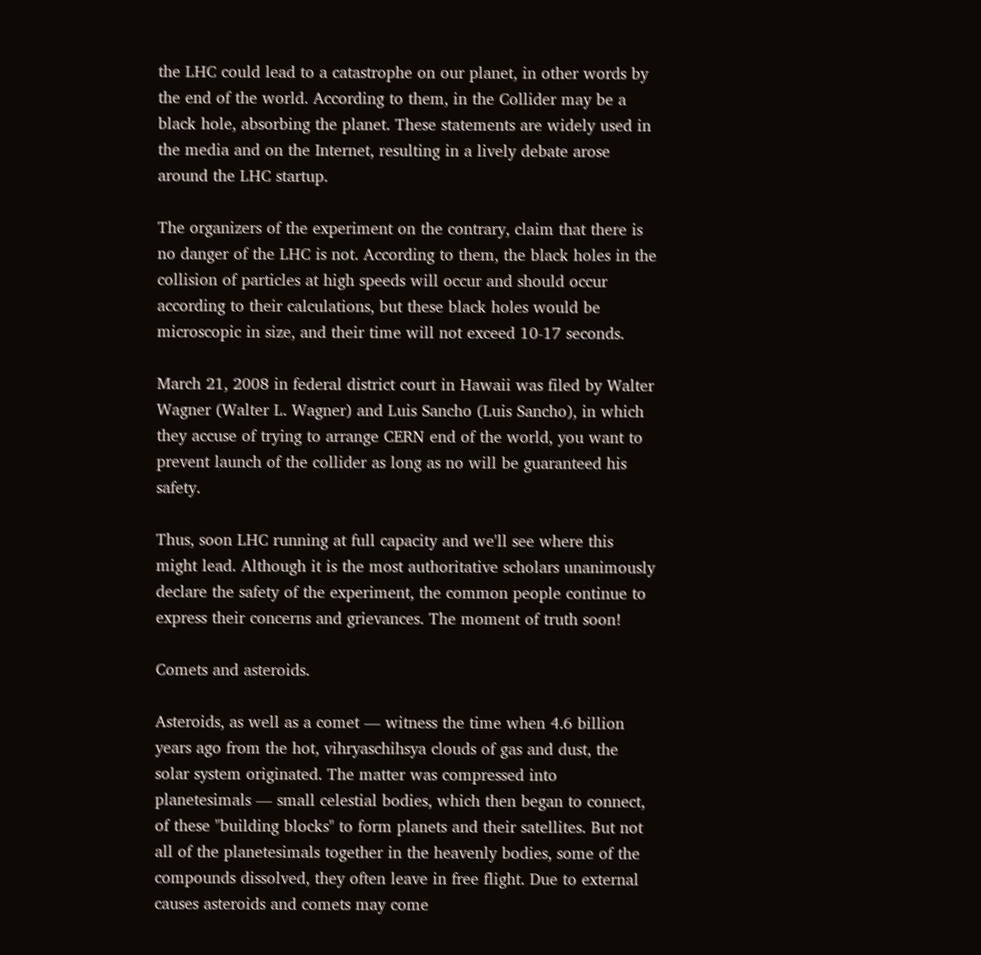the LHC could lead to a catastrophe on our planet, in other words by the end of the world. According to them, in the Collider may be a black hole, absorbing the planet. These statements are widely used in the media and on the Internet, resulting in a lively debate arose around the LHC startup.

The organizers of the experiment on the contrary, claim that there is no danger of the LHC is not. According to them, the black holes in the collision of particles at high speeds will occur and should occur according to their calculations, but these black holes would be microscopic in size, and their time will not exceed 10-17 seconds.

March 21, 2008 in federal district court in Hawaii was filed by Walter Wagner (Walter L. Wagner) and Luis Sancho (Luis Sancho), in which they accuse of trying to arrange CERN end of the world, you want to prevent launch of the collider as long as no will be guaranteed his safety.

Thus, soon LHC running at full capacity and we'll see where this might lead. Although it is the most authoritative scholars unanimously declare the safety of the experiment, the common people continue to express their concerns and grievances. The moment of truth soon!

Comets and asteroids.

Asteroids, as well as a comet — witness the time when 4.6 billion years ago from the hot, vihryaschihsya clouds of gas and dust, the solar system originated. The matter was compressed into planetesimals — small celestial bodies, which then began to connect, of these "building blocks" to form planets and their satellites. But not all of the planetesimals together in the heavenly bodies, some of the compounds dissolved, they often leave in free flight. Due to external causes asteroids and comets may come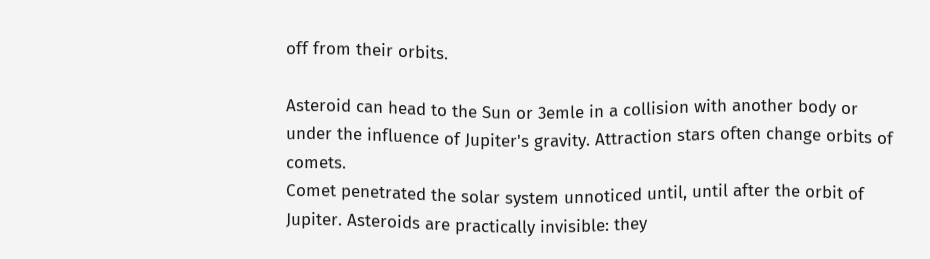off from their orbits.

Asteroid can head to the Sun or 3emle in a collision with another body or under the influence of Jupiter's gravity. Attraction stars often change orbits of comets.
Comet penetrated the solar system unnoticed until, until after the orbit of Jupiter. Asteroids are practically invisible: they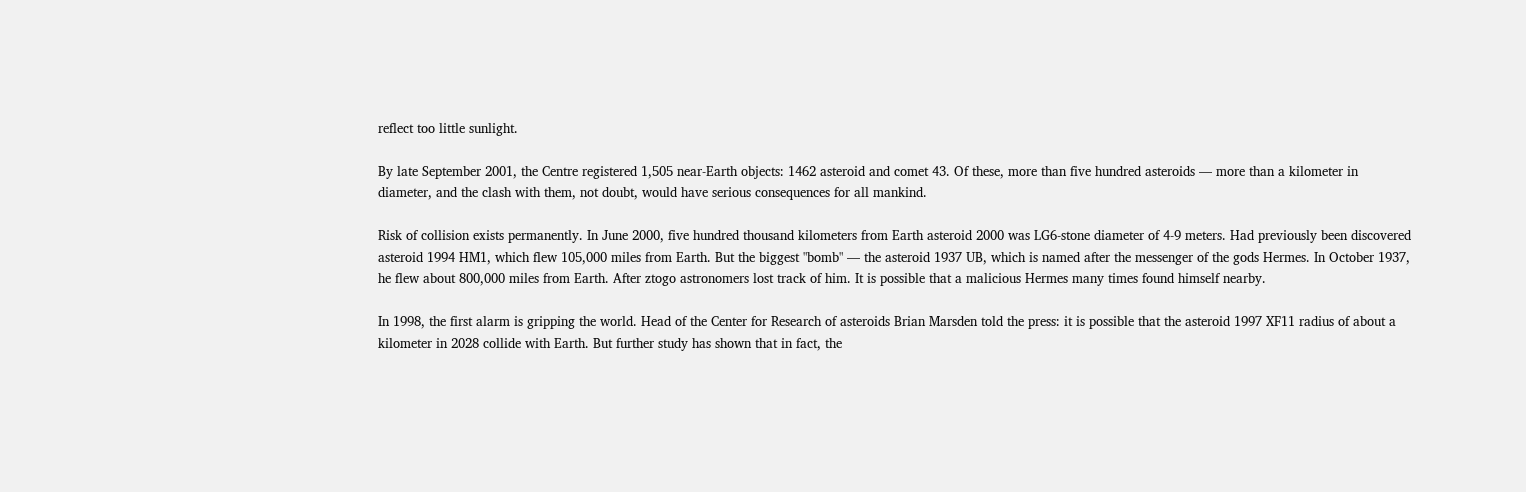reflect too little sunlight.

By late September 2001, the Centre registered 1,505 near-Earth objects: 1462 asteroid and comet 43. Of these, more than five hundred asteroids — more than a kilometer in diameter, and the clash with them, not doubt, would have serious consequences for all mankind.

Risk of collision exists permanently. In June 2000, five hundred thousand kilometers from Earth asteroid 2000 was LG6-stone diameter of 4-9 meters. Had previously been discovered asteroid 1994 HM1, which flew 105,000 miles from Earth. But the biggest "bomb" — the asteroid 1937 UB, which is named after the messenger of the gods Hermes. In October 1937, he flew about 800,000 miles from Earth. After ztogo astronomers lost track of him. It is possible that a malicious Hermes many times found himself nearby.

In 1998, the first alarm is gripping the world. Head of the Center for Research of asteroids Brian Marsden told the press: it is possible that the asteroid 1997 XF11 radius of about a kilometer in 2028 collide with Earth. But further study has shown that in fact, the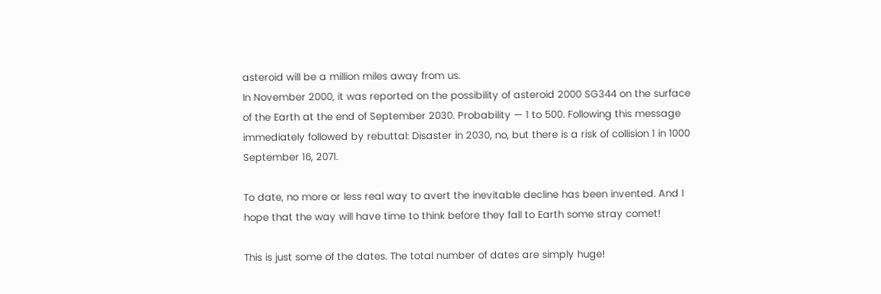asteroid will be a million miles away from us.
In November 2000, it was reported on the possibility of asteroid 2000 SG344 on the surface of the Earth at the end of September 2030. Probability — 1 to 500. Following this message immediately followed by rebuttal: Disaster in 2030, no, but there is a risk of collision 1 in 1000 September 16, 2071.

To date, no more or less real way to avert the inevitable decline has been invented. And I hope that the way will have time to think before they fall to Earth some stray comet!

This is just some of the dates. The total number of dates are simply huge!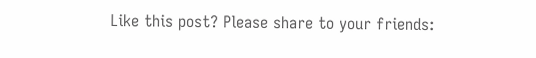Like this post? Please share to your friends: